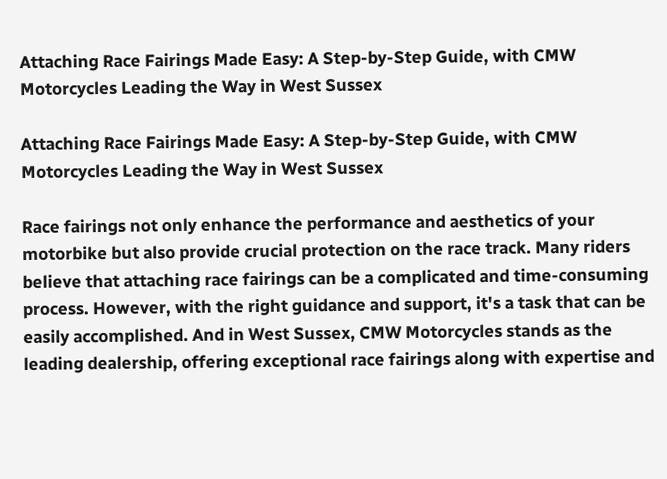Attaching Race Fairings Made Easy: A Step-by-Step Guide, with CMW Motorcycles Leading the Way in West Sussex

Attaching Race Fairings Made Easy: A Step-by-Step Guide, with CMW Motorcycles Leading the Way in West Sussex

Race fairings not only enhance the performance and aesthetics of your motorbike but also provide crucial protection on the race track. Many riders believe that attaching race fairings can be a complicated and time-consuming process. However, with the right guidance and support, it's a task that can be easily accomplished. And in West Sussex, CMW Motorcycles stands as the leading dealership, offering exceptional race fairings along with expertise and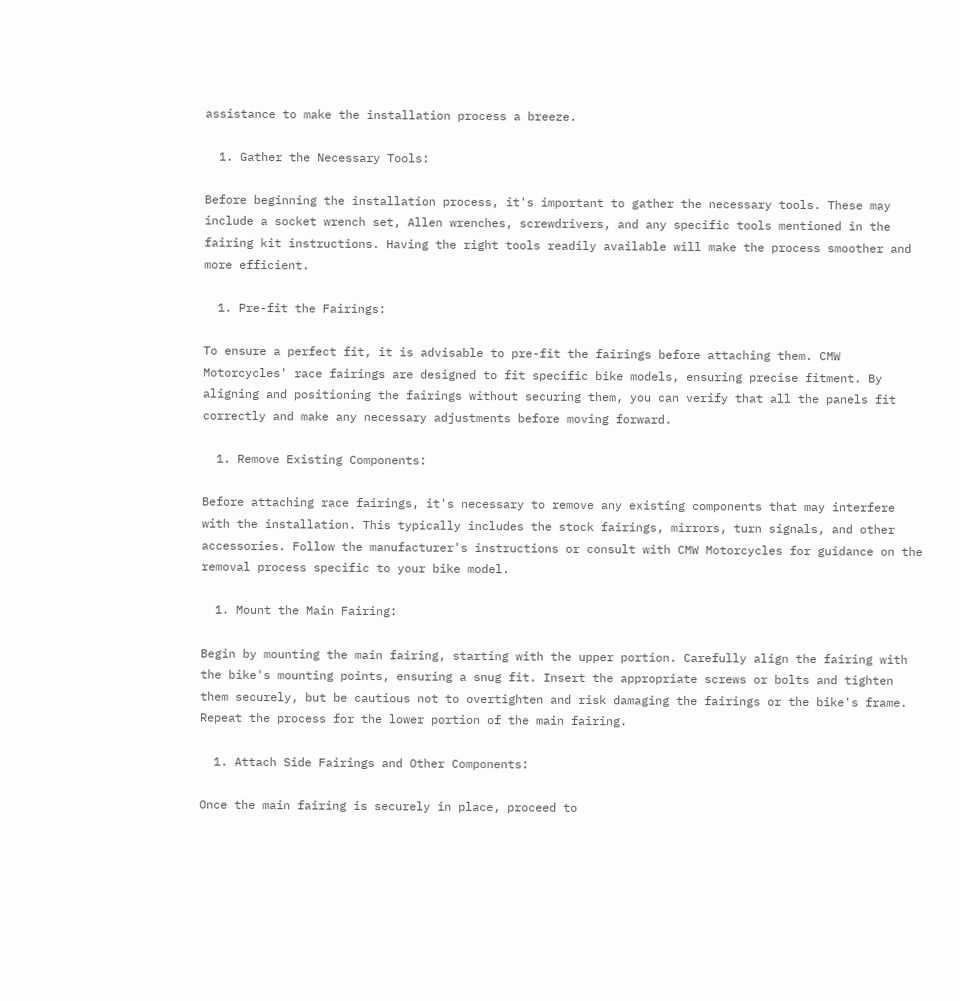assistance to make the installation process a breeze.

  1. Gather the Necessary Tools:

Before beginning the installation process, it's important to gather the necessary tools. These may include a socket wrench set, Allen wrenches, screwdrivers, and any specific tools mentioned in the fairing kit instructions. Having the right tools readily available will make the process smoother and more efficient.

  1. Pre-fit the Fairings:

To ensure a perfect fit, it is advisable to pre-fit the fairings before attaching them. CMW Motorcycles' race fairings are designed to fit specific bike models, ensuring precise fitment. By aligning and positioning the fairings without securing them, you can verify that all the panels fit correctly and make any necessary adjustments before moving forward.

  1. Remove Existing Components:

Before attaching race fairings, it's necessary to remove any existing components that may interfere with the installation. This typically includes the stock fairings, mirrors, turn signals, and other accessories. Follow the manufacturer's instructions or consult with CMW Motorcycles for guidance on the removal process specific to your bike model.

  1. Mount the Main Fairing:

Begin by mounting the main fairing, starting with the upper portion. Carefully align the fairing with the bike's mounting points, ensuring a snug fit. Insert the appropriate screws or bolts and tighten them securely, but be cautious not to overtighten and risk damaging the fairings or the bike's frame. Repeat the process for the lower portion of the main fairing.

  1. Attach Side Fairings and Other Components:

Once the main fairing is securely in place, proceed to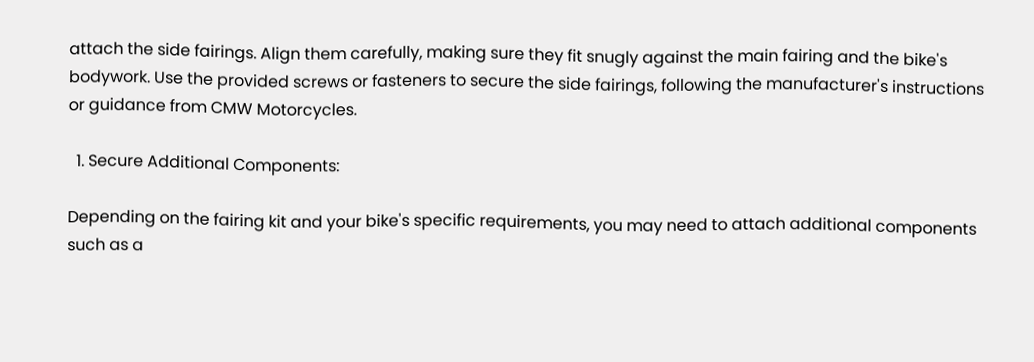attach the side fairings. Align them carefully, making sure they fit snugly against the main fairing and the bike's bodywork. Use the provided screws or fasteners to secure the side fairings, following the manufacturer's instructions or guidance from CMW Motorcycles.

  1. Secure Additional Components:

Depending on the fairing kit and your bike's specific requirements, you may need to attach additional components such as a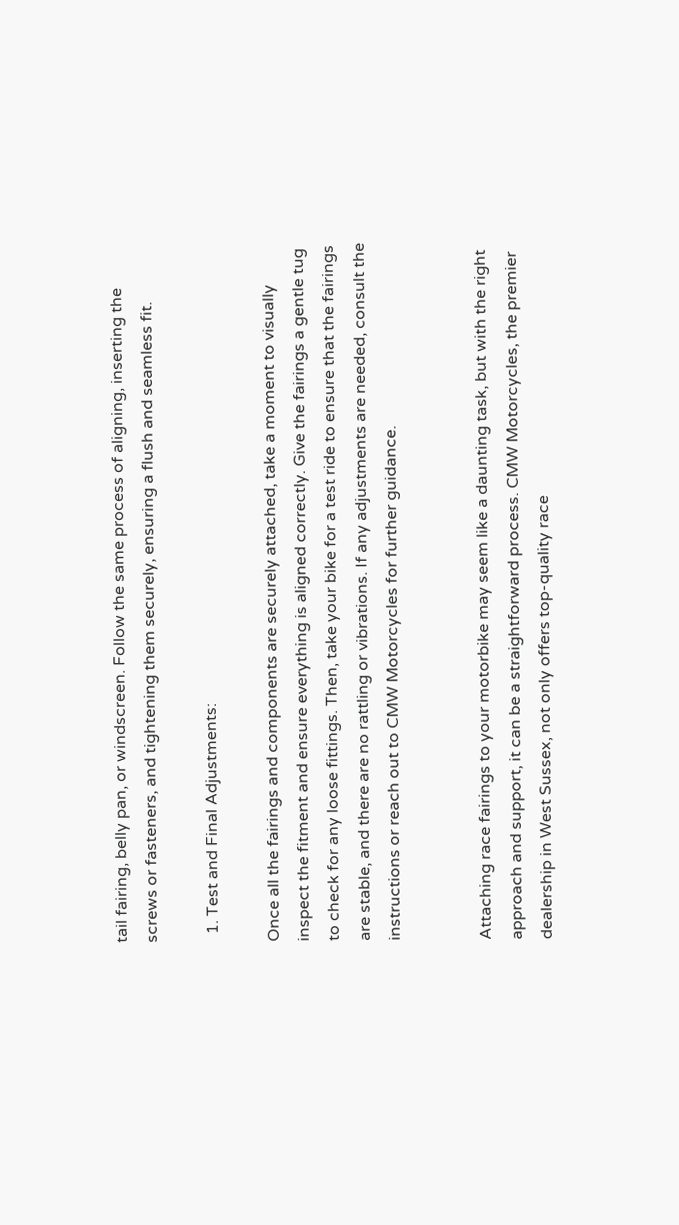tail fairing, belly pan, or windscreen. Follow the same process of aligning, inserting the screws or fasteners, and tightening them securely, ensuring a flush and seamless fit.

  1. Test and Final Adjustments:

Once all the fairings and components are securely attached, take a moment to visually inspect the fitment and ensure everything is aligned correctly. Give the fairings a gentle tug to check for any loose fittings. Then, take your bike for a test ride to ensure that the fairings are stable, and there are no rattling or vibrations. If any adjustments are needed, consult the instructions or reach out to CMW Motorcycles for further guidance.


Attaching race fairings to your motorbike may seem like a daunting task, but with the right approach and support, it can be a straightforward process. CMW Motorcycles, the premier dealership in West Sussex, not only offers top-quality race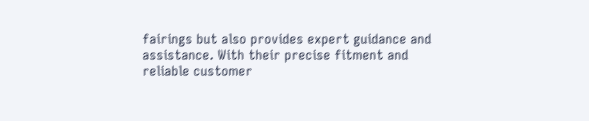fairings but also provides expert guidance and assistance. With their precise fitment and reliable customer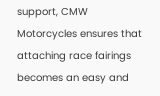support, CMW Motorcycles ensures that attaching race fairings becomes an easy and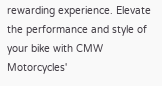rewarding experience. Elevate the performance and style of your bike with CMW Motorcycles'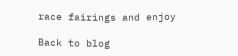race fairings and enjoy

Back to blog